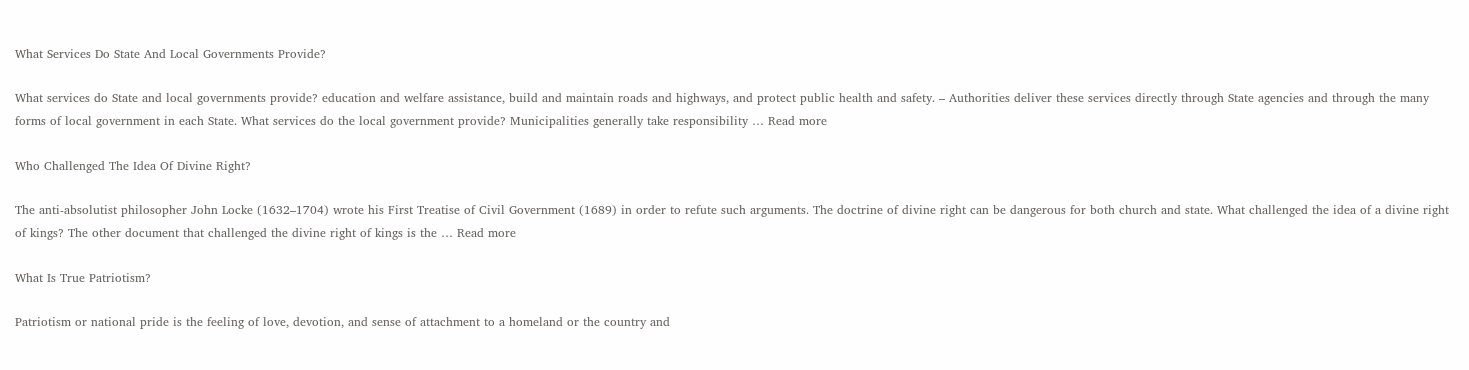What Services Do State And Local Governments Provide?

What services do State and local governments provide? education and welfare assistance, build and maintain roads and highways, and protect public health and safety. – Authorities deliver these services directly through State agencies and through the many forms of local government in each State. What services do the local government provide? Municipalities generally take responsibility … Read more

Who Challenged The Idea Of Divine Right?

The anti-absolutist philosopher John Locke (1632–1704) wrote his First Treatise of Civil Government (1689) in order to refute such arguments. The doctrine of divine right can be dangerous for both church and state. What challenged the idea of a divine right of kings? The other document that challenged the divine right of kings is the … Read more

What Is True Patriotism?

Patriotism or national pride is the feeling of love, devotion, and sense of attachment to a homeland or the country and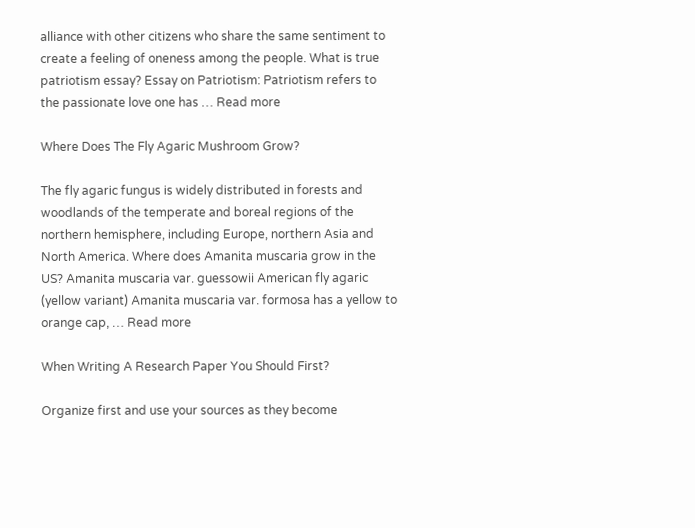alliance with other citizens who share the same sentiment to create a feeling of oneness among the people. What is true patriotism essay? Essay on Patriotism: Patriotism refers to the passionate love one has … Read more

Where Does The Fly Agaric Mushroom Grow?

The fly agaric fungus is widely distributed in forests and woodlands of the temperate and boreal regions of the northern hemisphere, including Europe, northern Asia and North America. Where does Amanita muscaria grow in the US? Amanita muscaria var. guessowii American fly agaric (yellow variant) Amanita muscaria var. formosa has a yellow to orange cap, … Read more

When Writing A Research Paper You Should First?

Organize first and use your sources as they become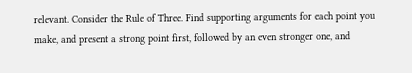relevant. Consider the Rule of Three. Find supporting arguments for each point you make, and present a strong point first, followed by an even stronger one, and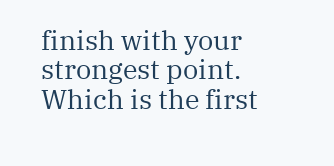finish with your strongest point. Which is the first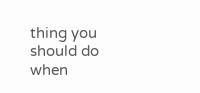thing you should do when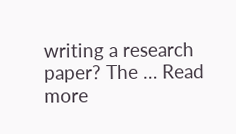writing a research paper? The … Read more